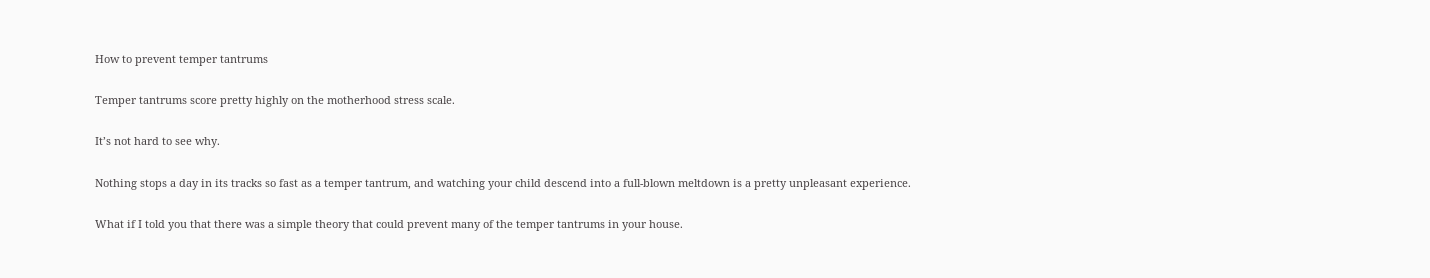How to prevent temper tantrums

Temper tantrums score pretty highly on the motherhood stress scale.

It’s not hard to see why.

Nothing stops a day in its tracks so fast as a temper tantrum, and watching your child descend into a full-blown meltdown is a pretty unpleasant experience.

What if I told you that there was a simple theory that could prevent many of the temper tantrums in your house.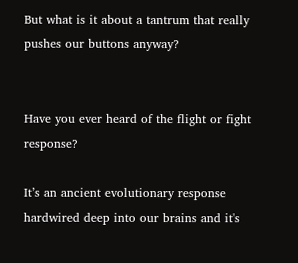But what is it about a tantrum that really pushes our buttons anyway?


Have you ever heard of the flight or fight response?

It’s an ancient evolutionary response hardwired deep into our brains and it's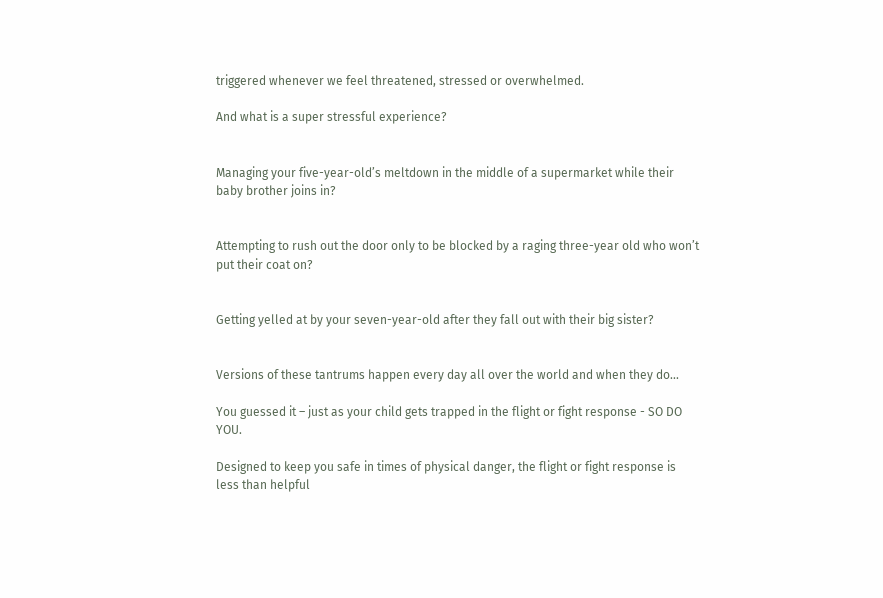triggered whenever we feel threatened, stressed or overwhelmed.

And what is a super stressful experience?


Managing your five-year-old’s meltdown in the middle of a supermarket while their baby brother joins in?


Attempting to rush out the door only to be blocked by a raging three-year old who won’t put their coat on?


Getting yelled at by your seven-year-old after they fall out with their big sister?


Versions of these tantrums happen every day all over the world and when they do...

You guessed it – just as your child gets trapped in the flight or fight response - SO DO YOU.

Designed to keep you safe in times of physical danger, the flight or fight response is less than helpful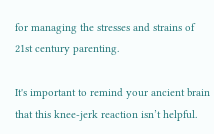for managing the stresses and strains of 21st century parenting.

It's important to remind your ancient brain that this knee-jerk reaction isn’t helpful.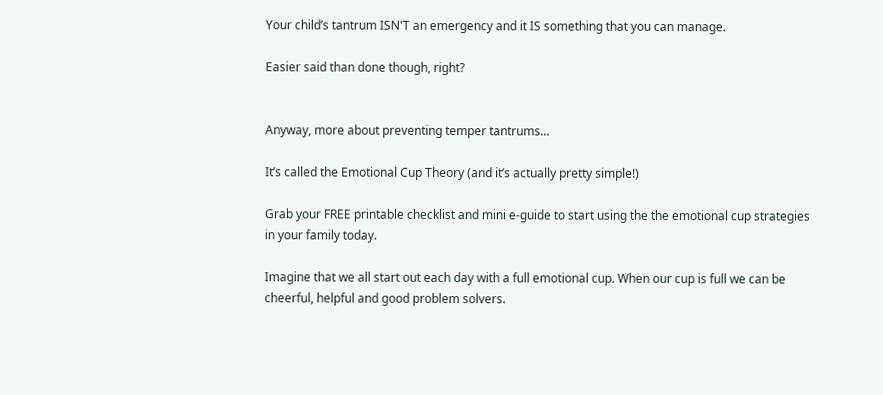Your child’s tantrum ISN'T an emergency and it IS something that you can manage.

Easier said than done though, right?


Anyway, more about preventing temper tantrums...

It’s called the Emotional Cup Theory (and it’s actually pretty simple!)

Grab your FREE printable checklist and mini e-guide to start using the the emotional cup strategies in your family today.

Imagine that we all start out each day with a full emotional cup. When our cup is full we can be cheerful, helpful and good problem solvers.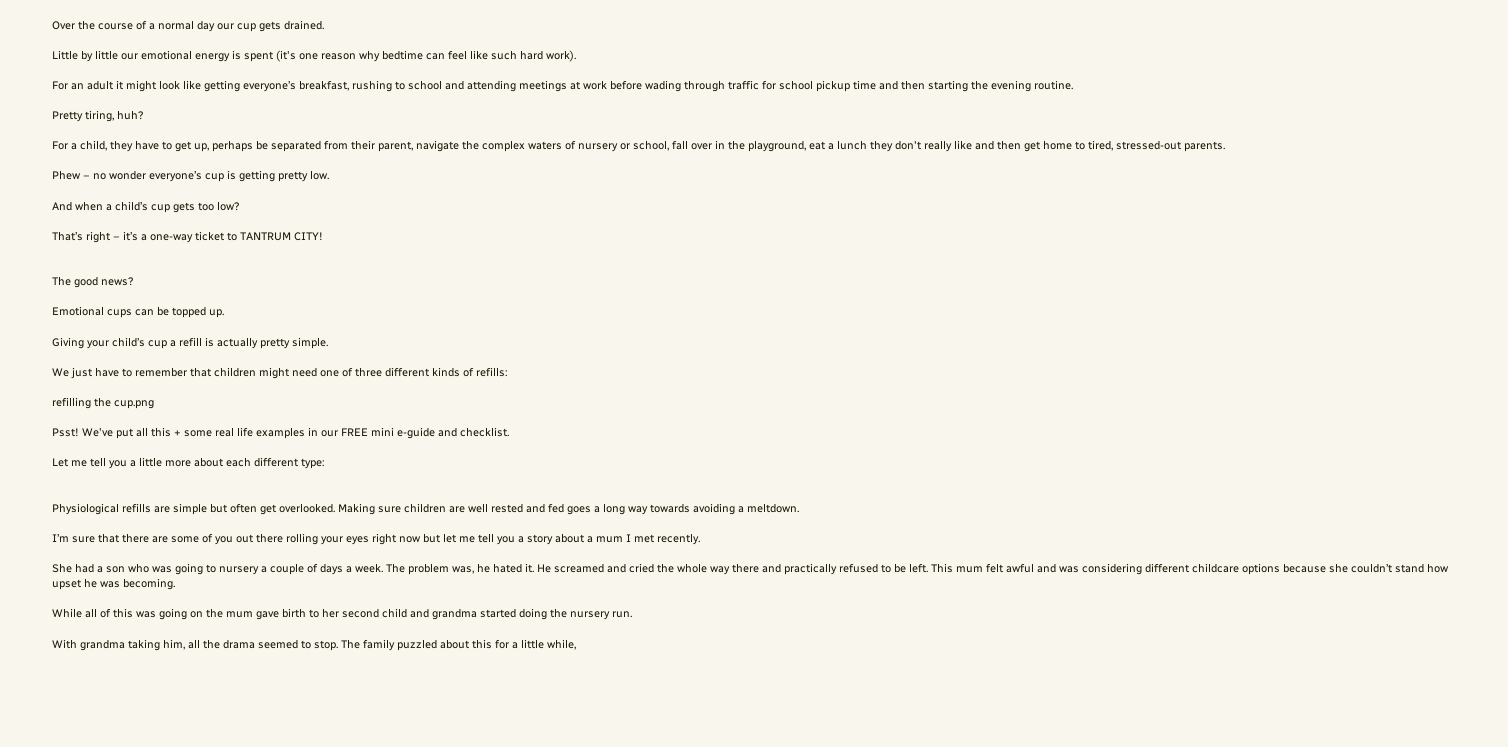Over the course of a normal day our cup gets drained.

Little by little our emotional energy is spent (it's one reason why bedtime can feel like such hard work).

For an adult it might look like getting everyone’s breakfast, rushing to school and attending meetings at work before wading through traffic for school pickup time and then starting the evening routine.

Pretty tiring, huh?

For a child, they have to get up, perhaps be separated from their parent, navigate the complex waters of nursery or school, fall over in the playground, eat a lunch they don't really like and then get home to tired, stressed-out parents.

Phew – no wonder everyone’s cup is getting pretty low.

And when a child’s cup gets too low?

That’s right – it’s a one-way ticket to TANTRUM CITY!


The good news?

Emotional cups can be topped up.

Giving your child’s cup a refill is actually pretty simple.

We just have to remember that children might need one of three different kinds of refills:

refilling the cup.png

Psst! We've put all this + some real life examples in our FREE mini e-guide and checklist.

Let me tell you a little more about each different type:


Physiological refills are simple but often get overlooked. Making sure children are well rested and fed goes a long way towards avoiding a meltdown.

I’m sure that there are some of you out there rolling your eyes right now but let me tell you a story about a mum I met recently.

She had a son who was going to nursery a couple of days a week. The problem was, he hated it. He screamed and cried the whole way there and practically refused to be left. This mum felt awful and was considering different childcare options because she couldn’t stand how upset he was becoming.

While all of this was going on the mum gave birth to her second child and grandma started doing the nursery run.

With grandma taking him, all the drama seemed to stop. The family puzzled about this for a little while,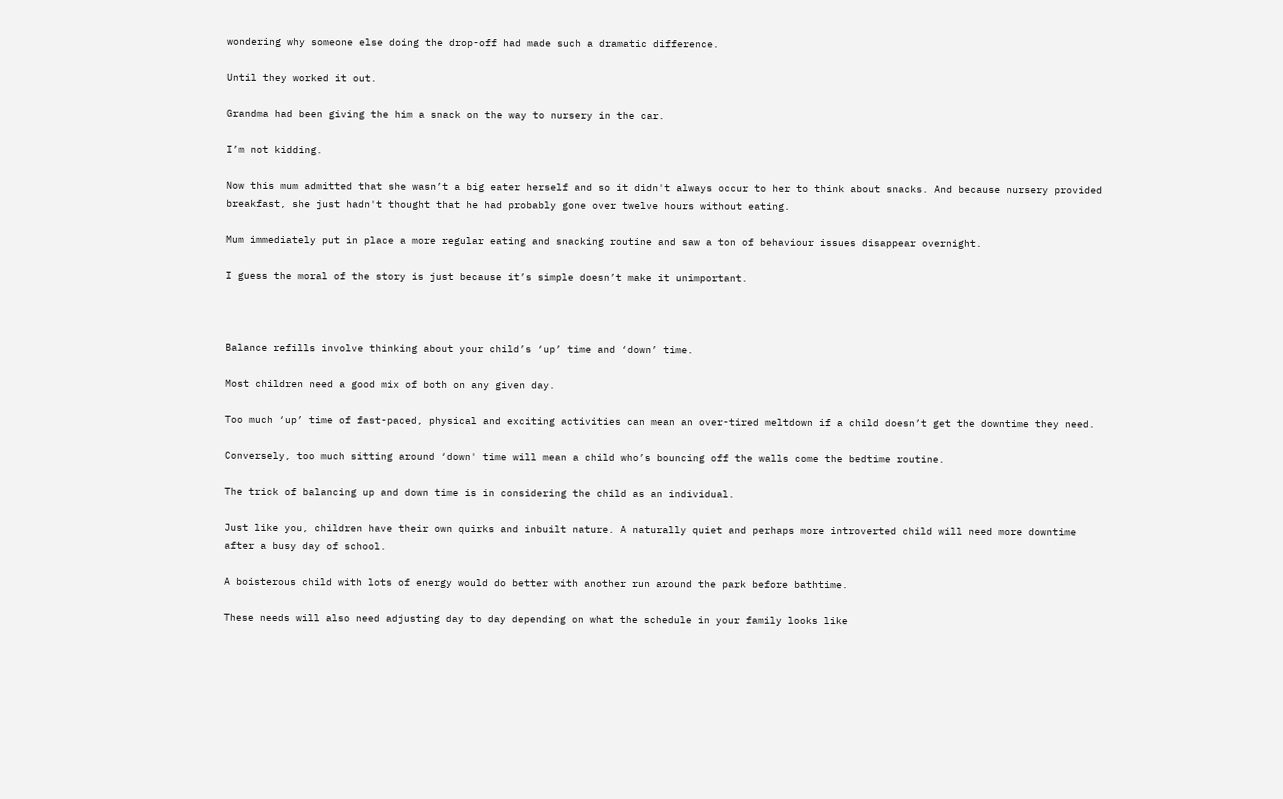wondering why someone else doing the drop-off had made such a dramatic difference.

Until they worked it out.

Grandma had been giving the him a snack on the way to nursery in the car.

I’m not kidding.

Now this mum admitted that she wasn’t a big eater herself and so it didn't always occur to her to think about snacks. And because nursery provided breakfast, she just hadn't thought that he had probably gone over twelve hours without eating.

Mum immediately put in place a more regular eating and snacking routine and saw a ton of behaviour issues disappear overnight.

I guess the moral of the story is just because it’s simple doesn’t make it unimportant.



Balance refills involve thinking about your child’s ‘up’ time and ‘down’ time.

Most children need a good mix of both on any given day.

Too much ‘up’ time of fast-paced, physical and exciting activities can mean an over-tired meltdown if a child doesn’t get the downtime they need.

Conversely, too much sitting around ‘down' time will mean a child who’s bouncing off the walls come the bedtime routine.

The trick of balancing up and down time is in considering the child as an individual.

Just like you, children have their own quirks and inbuilt nature. A naturally quiet and perhaps more introverted child will need more downtime after a busy day of school.

A boisterous child with lots of energy would do better with another run around the park before bathtime.

These needs will also need adjusting day to day depending on what the schedule in your family looks like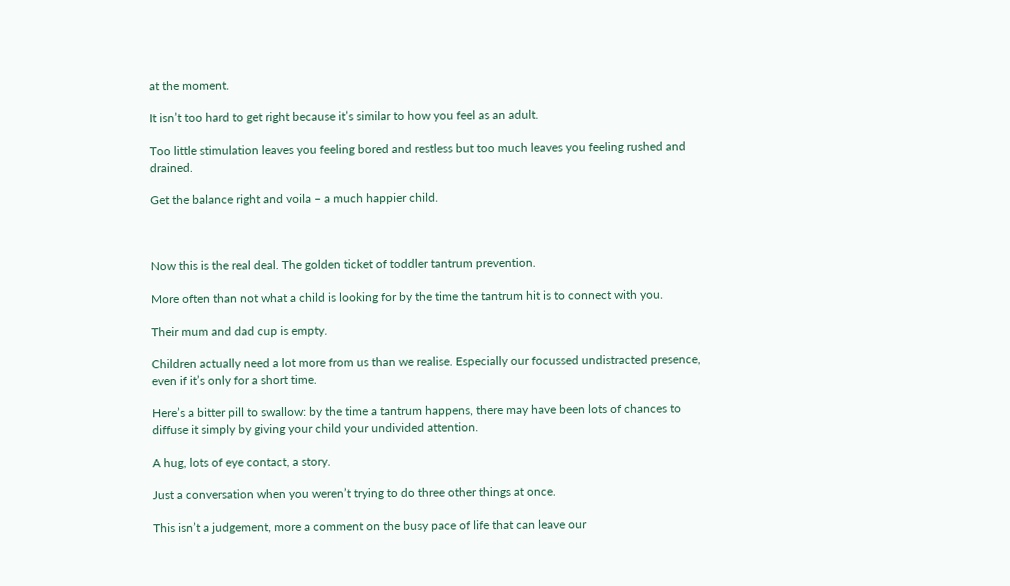at the moment.

It isn’t too hard to get right because it’s similar to how you feel as an adult.

Too little stimulation leaves you feeling bored and restless but too much leaves you feeling rushed and drained.

Get the balance right and voila – a much happier child.



Now this is the real deal. The golden ticket of toddler tantrum prevention.

More often than not what a child is looking for by the time the tantrum hit is to connect with you.

Their mum and dad cup is empty.

Children actually need a lot more from us than we realise. Especially our focussed undistracted presence, even if it’s only for a short time.

Here’s a bitter pill to swallow: by the time a tantrum happens, there may have been lots of chances to diffuse it simply by giving your child your undivided attention.

A hug, lots of eye contact, a story.

Just a conversation when you weren’t trying to do three other things at once.

This isn’t a judgement, more a comment on the busy pace of life that can leave our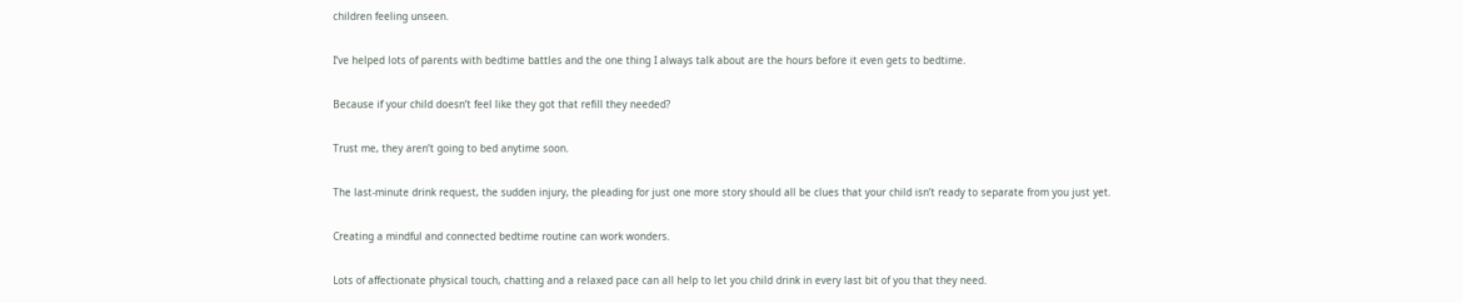children feeling unseen.

I’ve helped lots of parents with bedtime battles and the one thing I always talk about are the hours before it even gets to bedtime.

Because if your child doesn’t feel like they got that refill they needed?

Trust me, they aren’t going to bed anytime soon.

The last-minute drink request, the sudden injury, the pleading for just one more story should all be clues that your child isn’t ready to separate from you just yet.

Creating a mindful and connected bedtime routine can work wonders.

Lots of affectionate physical touch, chatting and a relaxed pace can all help to let you child drink in every last bit of you that they need.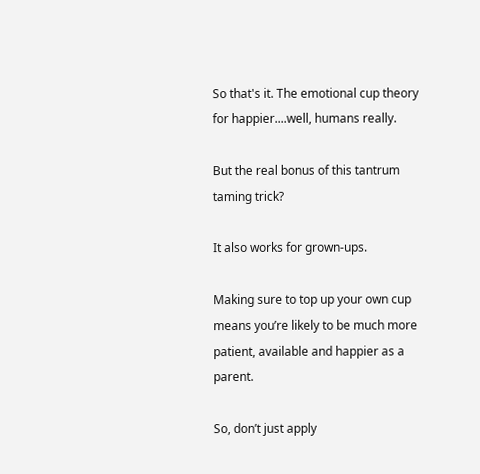So that's it. The emotional cup theory for happier....well, humans really.

But the real bonus of this tantrum taming trick?

It also works for grown-ups.

Making sure to top up your own cup means you’re likely to be much more patient, available and happier as a parent.

So, don’t just apply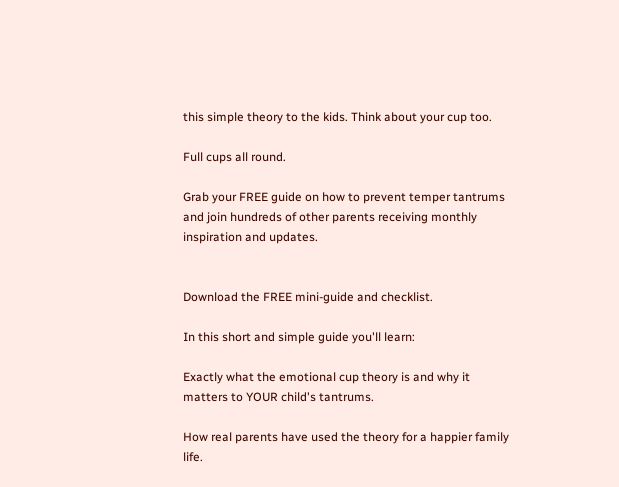this simple theory to the kids. Think about your cup too.

Full cups all round.

Grab your FREE guide on how to prevent temper tantrums and join hundreds of other parents receiving monthly inspiration and updates.


Download the FREE mini-guide and checklist.

In this short and simple guide you'll learn:

Exactly what the emotional cup theory is and why it matters to YOUR child's tantrums.

How real parents have used the theory for a happier family life.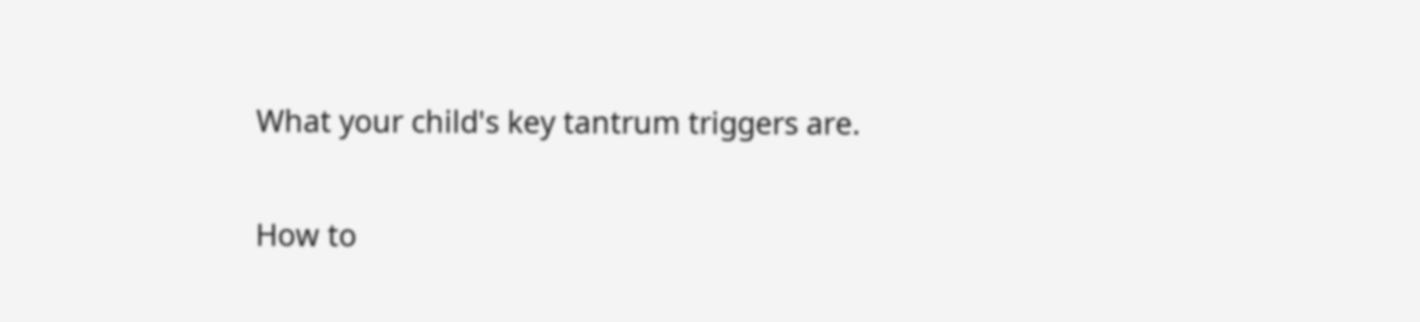What your child's key tantrum triggers are.

How to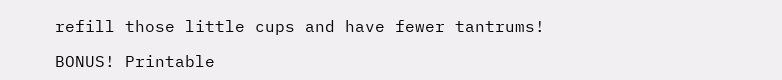refill those little cups and have fewer tantrums!

BONUS! Printable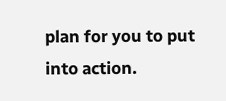plan for you to put into action.